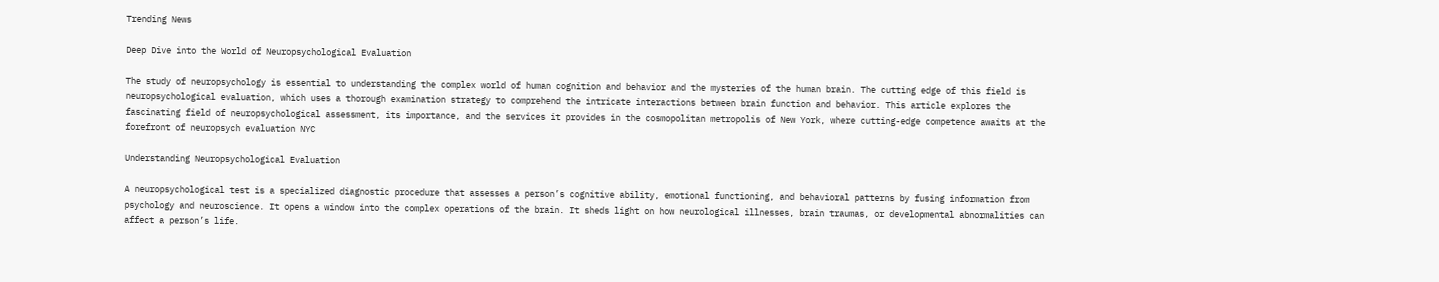Trending News

Deep Dive into the World of Neuropsychological Evaluation

The study of neuropsychology is essential to understanding the complex world of human cognition and behavior and the mysteries of the human brain. The cutting edge of this field is neuropsychological evaluation, which uses a thorough examination strategy to comprehend the intricate interactions between brain function and behavior. This article explores the fascinating field of neuropsychological assessment, its importance, and the services it provides in the cosmopolitan metropolis of New York, where cutting-edge competence awaits at the forefront of neuropsych evaluation NYC

Understanding Neuropsychological Evaluation

A neuropsychological test is a specialized diagnostic procedure that assesses a person’s cognitive ability, emotional functioning, and behavioral patterns by fusing information from psychology and neuroscience. It opens a window into the complex operations of the brain. It sheds light on how neurological illnesses, brain traumas, or developmental abnormalities can affect a person’s life.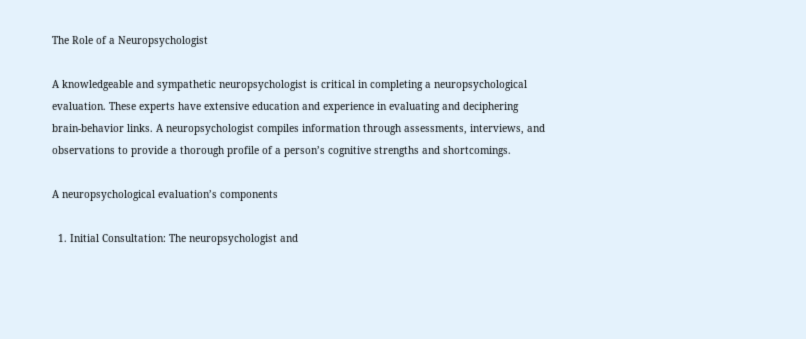The Role of a Neuropsychologist

A knowledgeable and sympathetic neuropsychologist is critical in completing a neuropsychological evaluation. These experts have extensive education and experience in evaluating and deciphering brain-behavior links. A neuropsychologist compiles information through assessments, interviews, and observations to provide a thorough profile of a person’s cognitive strengths and shortcomings.

A neuropsychological evaluation’s components

  1. Initial Consultation: The neuropsychologist and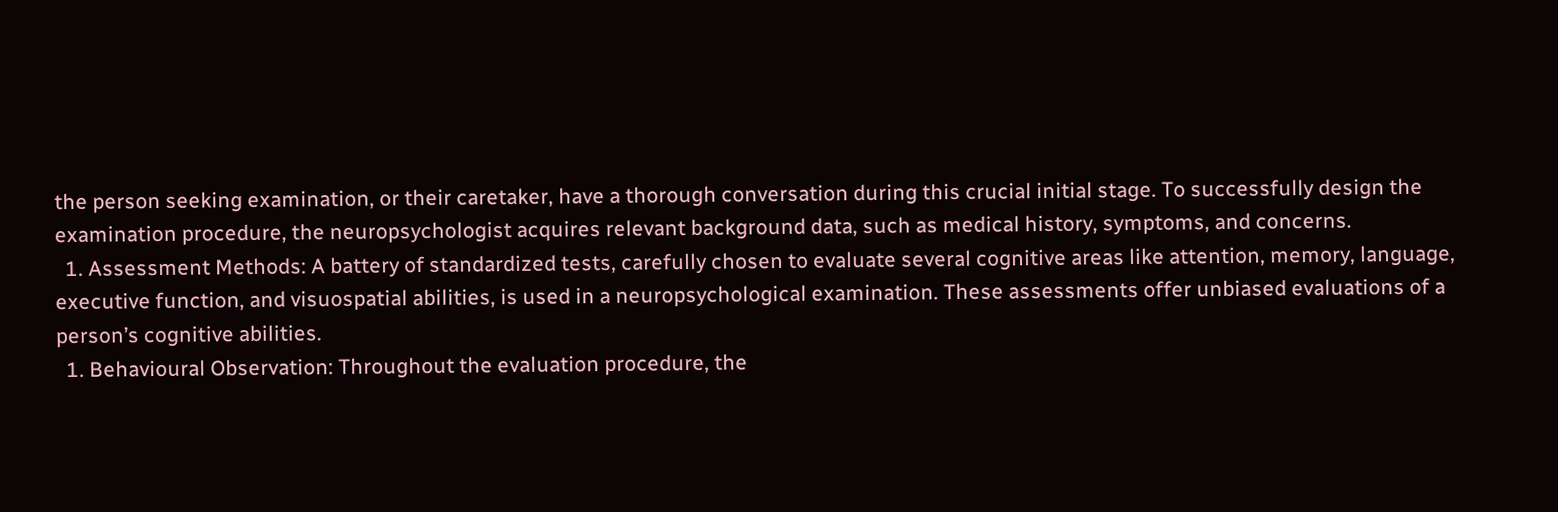the person seeking examination, or their caretaker, have a thorough conversation during this crucial initial stage. To successfully design the examination procedure, the neuropsychologist acquires relevant background data, such as medical history, symptoms, and concerns.
  1. Assessment Methods: A battery of standardized tests, carefully chosen to evaluate several cognitive areas like attention, memory, language, executive function, and visuospatial abilities, is used in a neuropsychological examination. These assessments offer unbiased evaluations of a person’s cognitive abilities.
  1. Behavioural Observation: Throughout the evaluation procedure, the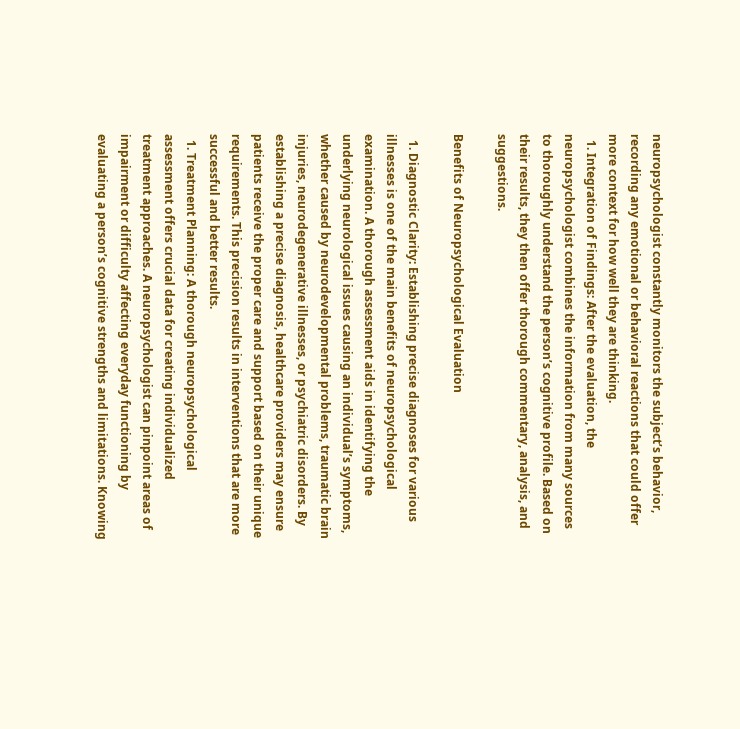neuropsychologist constantly monitors the subject’s behavior, recording any emotional or behavioral reactions that could offer more context for how well they are thinking.
  1. Integration of Findings: After the evaluation, the neuropsychologist combines the information from many sources to thoroughly understand the person’s cognitive profile. Based on their results, they then offer thorough commentary, analysis, and suggestions.

Benefits of Neuropsychological Evaluation

  1. Diagnostic Clarity: Establishing precise diagnoses for various illnesses is one of the main benefits of neuropsychological examination. A thorough assessment aids in identifying the underlying neurological issues causing an individual’s symptoms, whether caused by neurodevelopmental problems, traumatic brain injuries, neurodegenerative illnesses, or psychiatric disorders. By establishing a precise diagnosis, healthcare providers may ensure patients receive the proper care and support based on their unique requirements. This precision results in interventions that are more successful and better results.
  1. Treatment Planning: A thorough neuropsychological assessment offers crucial data for creating individualized treatment approaches. A neuropsychologist can pinpoint areas of impairment or difficulty affecting everyday functioning by evaluating a person’s cognitive strengths and limitations. Knowing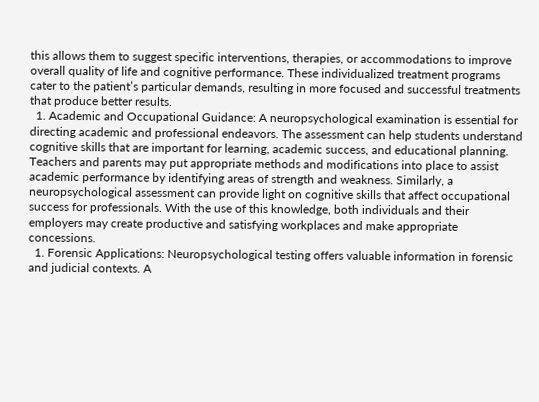this allows them to suggest specific interventions, therapies, or accommodations to improve overall quality of life and cognitive performance. These individualized treatment programs cater to the patient’s particular demands, resulting in more focused and successful treatments that produce better results.
  1. Academic and Occupational Guidance: A neuropsychological examination is essential for directing academic and professional endeavors. The assessment can help students understand cognitive skills that are important for learning, academic success, and educational planning. Teachers and parents may put appropriate methods and modifications into place to assist academic performance by identifying areas of strength and weakness. Similarly, a neuropsychological assessment can provide light on cognitive skills that affect occupational success for professionals. With the use of this knowledge, both individuals and their employers may create productive and satisfying workplaces and make appropriate concessions.
  1. Forensic Applications: Neuropsychological testing offers valuable information in forensic and judicial contexts. A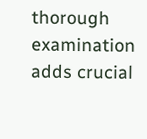thorough examination adds crucial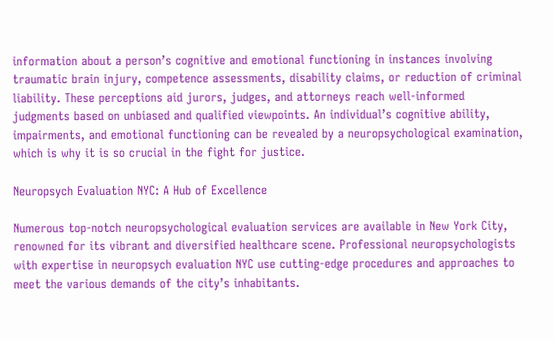information about a person’s cognitive and emotional functioning in instances involving traumatic brain injury, competence assessments, disability claims, or reduction of criminal liability. These perceptions aid jurors, judges, and attorneys reach well-informed judgments based on unbiased and qualified viewpoints. An individual’s cognitive ability, impairments, and emotional functioning can be revealed by a neuropsychological examination, which is why it is so crucial in the fight for justice.

Neuropsych Evaluation NYC: A Hub of Excellence

Numerous top-notch neuropsychological evaluation services are available in New York City, renowned for its vibrant and diversified healthcare scene. Professional neuropsychologists with expertise in neuropsych evaluation NYC use cutting-edge procedures and approaches to meet the various demands of the city’s inhabitants.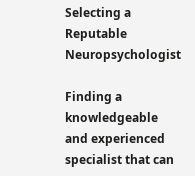Selecting a Reputable Neuropsychologist

Finding a knowledgeable and experienced specialist that can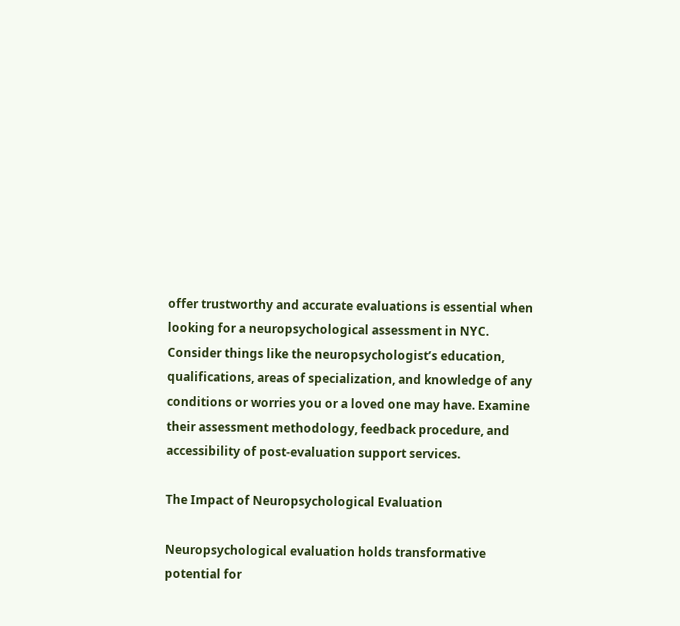offer trustworthy and accurate evaluations is essential when looking for a neuropsychological assessment in NYC. Consider things like the neuropsychologist’s education, qualifications, areas of specialization, and knowledge of any conditions or worries you or a loved one may have. Examine their assessment methodology, feedback procedure, and accessibility of post-evaluation support services.

The Impact of Neuropsychological Evaluation

Neuropsychological evaluation holds transformative potential for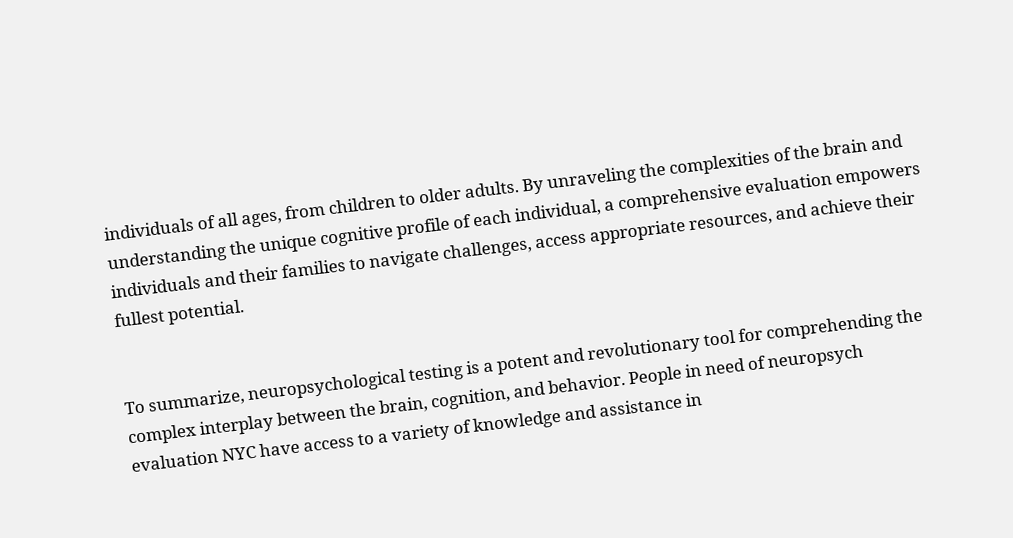individuals of all ages, from children to older adults. By unraveling the complexities of the brain and understanding the unique cognitive profile of each individual, a comprehensive evaluation empowers individuals and their families to navigate challenges, access appropriate resources, and achieve their fullest potential.


To summarize, neuropsychological testing is a potent and revolutionary tool for comprehending the complex interplay between the brain, cognition, and behavior. People in need of neuropsych evaluation NYC have access to a variety of knowledge and assistance in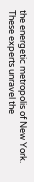the energetic metropolis of New York. These experts unravel the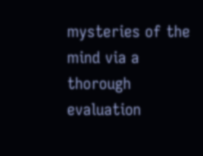mysteries of the mind via a thorough evaluation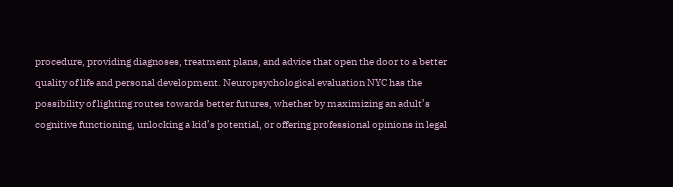procedure, providing diagnoses, treatment plans, and advice that open the door to a better quality of life and personal development. Neuropsychological evaluation NYC has the possibility of lighting routes towards better futures, whether by maximizing an adult’s cognitive functioning, unlocking a kid’s potential, or offering professional opinions in legal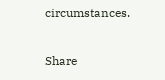circumstances.

Share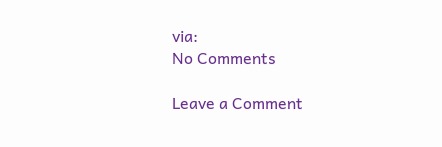via:
No Comments

Leave a Comment